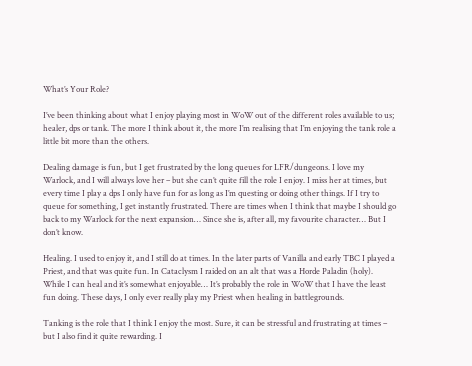What’s Your Role?

I’ve been thinking about what I enjoy playing most in WoW out of the different roles available to us; healer, dps or tank. The more I think about it, the more I’m realising that I’m enjoying the tank role a little bit more than the others.

Dealing damage is fun, but I get frustrated by the long queues for LFR/dungeons. I love my Warlock, and I will always love her – but she can’t quite fill the role I enjoy. I miss her at times, but every time I play a dps I only have fun for as long as I’m questing or doing other things. If I try to queue for something, I get instantly frustrated. There are times when I think that maybe I should go back to my Warlock for the next expansion… Since she is, after all, my favourite character… But I don’t know.

Healing. I used to enjoy it, and I still do at times. In the later parts of Vanilla and early TBC I played a Priest, and that was quite fun. In Cataclysm I raided on an alt that was a Horde Paladin (holy). While I can heal and it’s somewhat enjoyable… It’s probably the role in WoW that I have the least fun doing. These days, I only ever really play my Priest when healing in battlegrounds.

Tanking is the role that I think I enjoy the most. Sure, it can be stressful and frustrating at times – but I also find it quite rewarding. I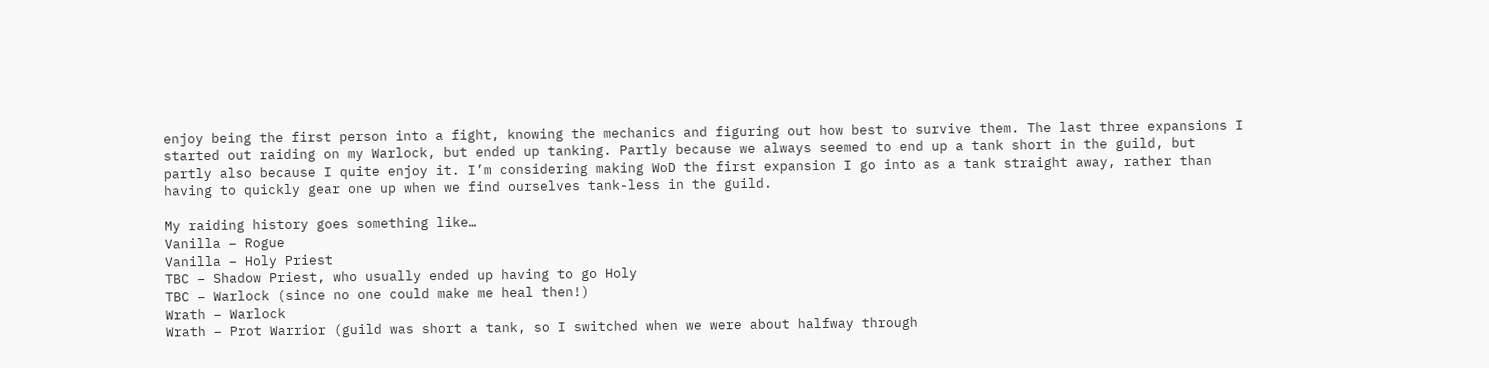enjoy being the first person into a fight, knowing the mechanics and figuring out how best to survive them. The last three expansions I started out raiding on my Warlock, but ended up tanking. Partly because we always seemed to end up a tank short in the guild, but partly also because I quite enjoy it. I’m considering making WoD the first expansion I go into as a tank straight away, rather than having to quickly gear one up when we find ourselves tank-less in the guild.

My raiding history goes something like…
Vanilla – Rogue
Vanilla – Holy Priest
TBC – Shadow Priest, who usually ended up having to go Holy
TBC – Warlock (since no one could make me heal then!)
Wrath – Warlock
Wrath – Prot Warrior (guild was short a tank, so I switched when we were about halfway through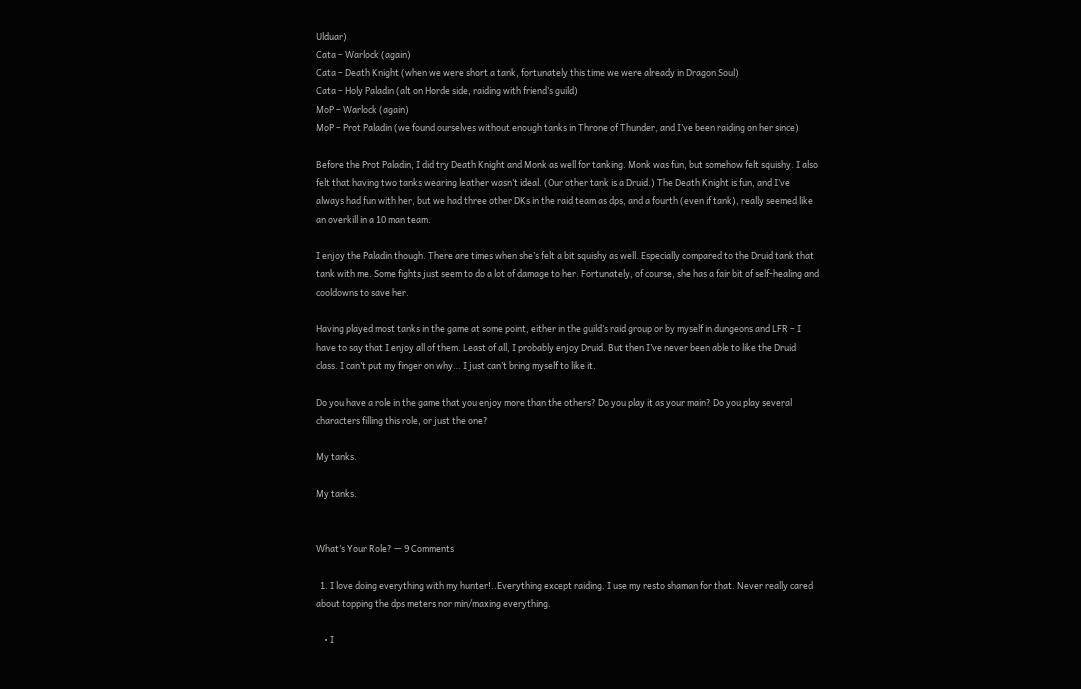Ulduar)
Cata – Warlock (again)
Cata – Death Knight (when we were short a tank, fortunately this time we were already in Dragon Soul)
Cata – Holy Paladin (alt on Horde side, raiding with friend’s guild)
MoP – Warlock (again)
MoP – Prot Paladin (we found ourselves without enough tanks in Throne of Thunder, and I’ve been raiding on her since)

Before the Prot Paladin, I did try Death Knight and Monk as well for tanking. Monk was fun, but somehow felt squishy. I also felt that having two tanks wearing leather wasn’t ideal. (Our other tank is a Druid.) The Death Knight is fun, and I’ve always had fun with her, but we had three other DKs in the raid team as dps, and a fourth (even if tank), really seemed like an overkill in a 10 man team.

I enjoy the Paladin though. There are times when she’s felt a bit squishy as well. Especially compared to the Druid tank that tank with me. Some fights just seem to do a lot of damage to her. Fortunately, of course, she has a fair bit of self-healing and cooldowns to save her.

Having played most tanks in the game at some point, either in the guild’s raid group or by myself in dungeons and LFR – I have to say that I enjoy all of them. Least of all, I probably enjoy Druid. But then I’ve never been able to like the Druid class. I can’t put my finger on why… I just can’t bring myself to like it.

Do you have a role in the game that you enjoy more than the others? Do you play it as your main? Do you play several characters filling this role, or just the one?

My tanks.

My tanks.


What’s Your Role? — 9 Comments

  1. I love doing everything with my hunter!..Everything except raiding. I use my resto shaman for that. Never really cared about topping the dps meters nor min/maxing everything.

    • I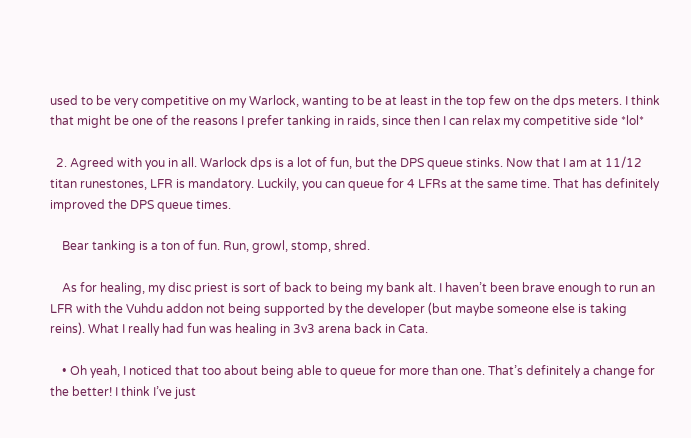used to be very competitive on my Warlock, wanting to be at least in the top few on the dps meters. I think that might be one of the reasons I prefer tanking in raids, since then I can relax my competitive side *lol*

  2. Agreed with you in all. Warlock dps is a lot of fun, but the DPS queue stinks. Now that I am at 11/12 titan runestones, LFR is mandatory. Luckily, you can queue for 4 LFRs at the same time. That has definitely improved the DPS queue times.

    Bear tanking is a ton of fun. Run, growl, stomp, shred.

    As for healing, my disc priest is sort of back to being my bank alt. I haven’t been brave enough to run an LFR with the Vuhdu addon not being supported by the developer (but maybe someone else is taking reins). What I really had fun was healing in 3v3 arena back in Cata.

    • Oh yeah, I noticed that too about being able to queue for more than one. That’s definitely a change for the better! I think I’ve just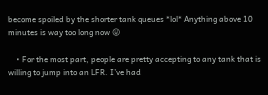become spoiled by the shorter tank queues *lol* Anything above 10 minutes is way too long now 😛

    • For the most part, people are pretty accepting to any tank that is willing to jump into an LFR. I’ve had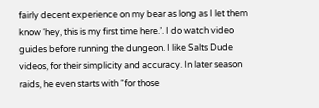fairly decent experience on my bear as long as I let them know ‘hey, this is my first time here.’. I do watch video guides before running the dungeon. I like Salts Dude videos, for their simplicity and accuracy. In later season raids, he even starts with “for those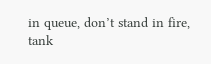in queue, don’t stand in fire, tank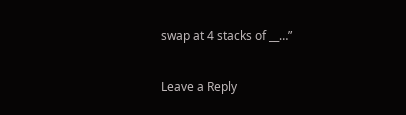swap at 4 stacks of __…”

Leave a Reply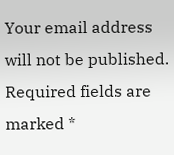Your email address will not be published. Required fields are marked *